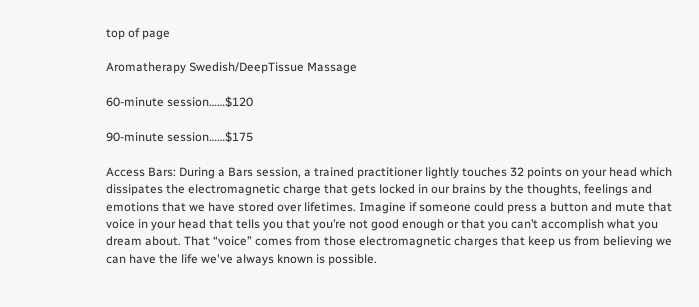top of page

Aromatherapy Swedish/DeepTissue Massage

60-minute session……$120

90-minute session……$175

Access Bars: During a Bars session, a trained practitioner lightly touches 32 points on your head which dissipates the electromagnetic charge that gets locked in our brains by the thoughts, feelings and emotions that we have stored over lifetimes. Imagine if someone could press a button and mute that voice in your head that tells you that you’re not good enough or that you can’t accomplish what you dream about. That “voice” comes from those electromagnetic charges that keep us from believing we can have the life we've always known is possible.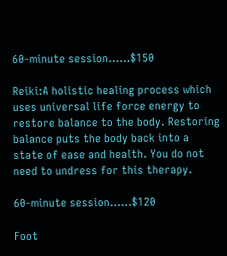60-minute session……$150

Reiki:A holistic healing process which uses universal life force energy to restore balance to the body. Restoring balance puts the body back into a state of ease and health. You do not need to undress for this therapy.

60-minute session……$120

Foot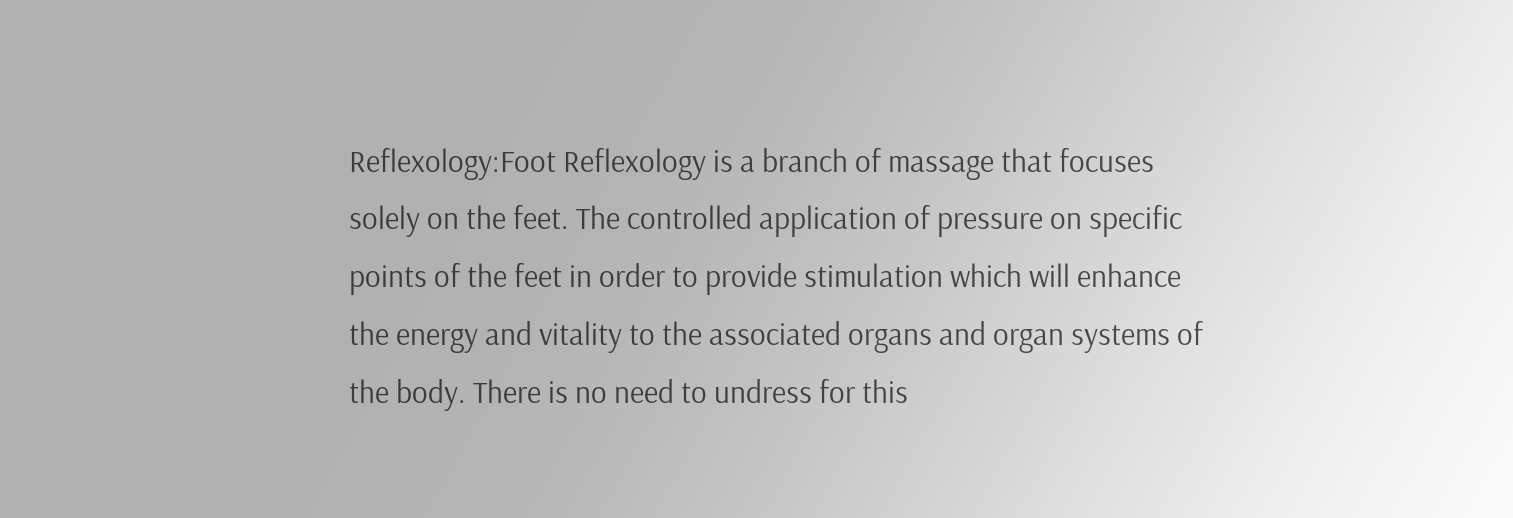Reflexology:Foot Reflexology is a branch of massage that focuses solely on the feet. The controlled application of pressure on specific points of the feet in order to provide stimulation which will enhance the energy and vitality to the associated organs and organ systems of the body. There is no need to undress for this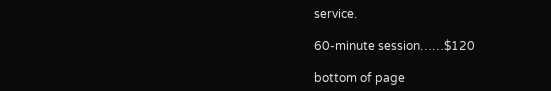service.

60-minute session……$120

bottom of page